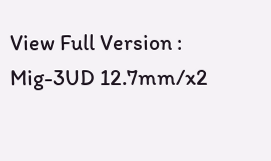View Full Version : Mig-3UD 12.7mm/x2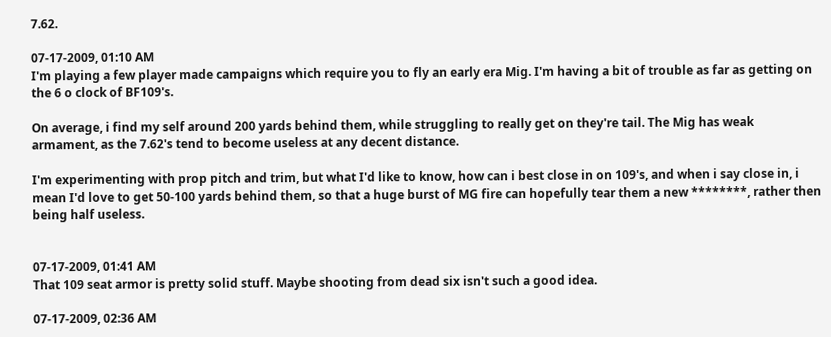7.62.

07-17-2009, 01:10 AM
I'm playing a few player made campaigns which require you to fly an early era Mig. I'm having a bit of trouble as far as getting on the 6 o clock of BF109's.

On average, i find my self around 200 yards behind them, while struggling to really get on they're tail. The Mig has weak armament, as the 7.62's tend to become useless at any decent distance.

I'm experimenting with prop pitch and trim, but what I'd like to know, how can i best close in on 109's, and when i say close in, i mean I'd love to get 50-100 yards behind them, so that a huge burst of MG fire can hopefully tear them a new ********, rather then being half useless.


07-17-2009, 01:41 AM
That 109 seat armor is pretty solid stuff. Maybe shooting from dead six isn't such a good idea.

07-17-2009, 02:36 AM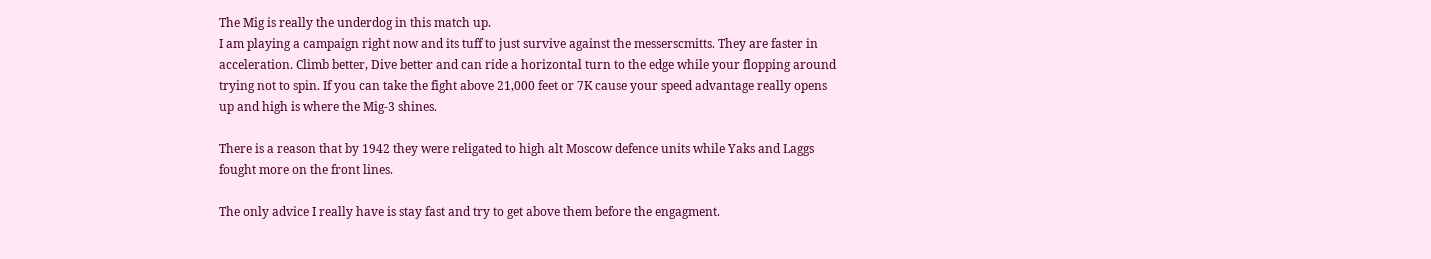The Mig is really the underdog in this match up.
I am playing a campaign right now and its tuff to just survive against the messerscmitts. They are faster in acceleration. Climb better, Dive better and can ride a horizontal turn to the edge while your flopping around trying not to spin. If you can take the fight above 21,000 feet or 7K cause your speed advantage really opens up and high is where the Mig-3 shines.

There is a reason that by 1942 they were religated to high alt Moscow defence units while Yaks and Laggs fought more on the front lines.

The only advice I really have is stay fast and try to get above them before the engagment.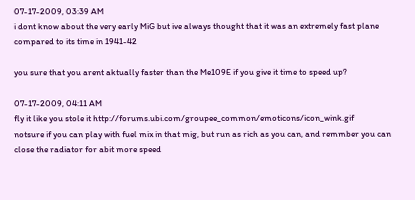07-17-2009, 03:39 AM
i dont know about the very early MiG but ive always thought that it was an extremely fast plane compared to its time in 1941-42

you sure that you arent aktually faster than the Me109E if you give it time to speed up?

07-17-2009, 04:11 AM
fly it like you stole it http://forums.ubi.com/groupee_common/emoticons/icon_wink.gif
notsure if you can play with fuel mix in that mig, but run as rich as you can, and remmber you can close the radiator for abit more speed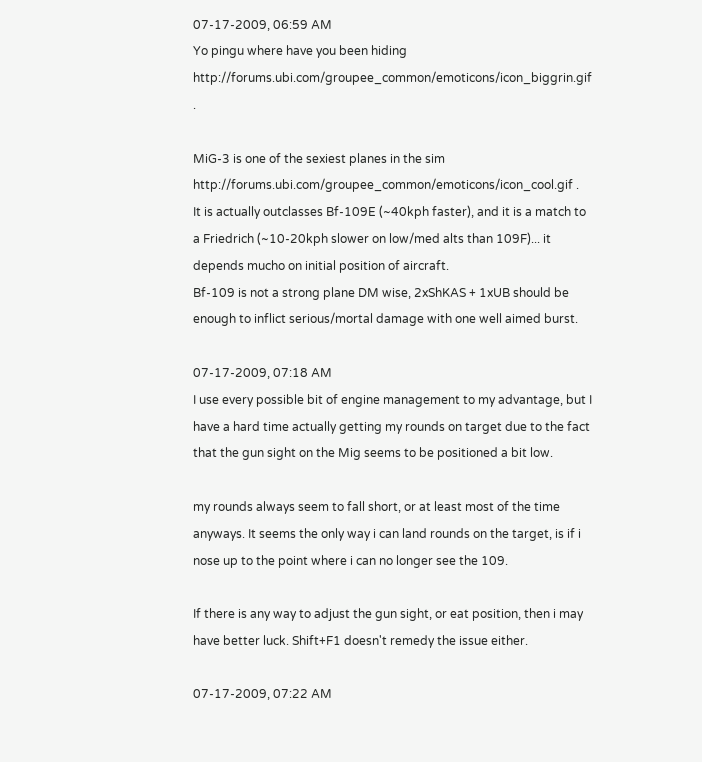07-17-2009, 06:59 AM
Yo pingu where have you been hiding http://forums.ubi.com/groupee_common/emoticons/icon_biggrin.gif .

MiG-3 is one of the sexiest planes in the sim http://forums.ubi.com/groupee_common/emoticons/icon_cool.gif .
It is actually outclasses Bf-109E (~40kph faster), and it is a match to a Friedrich (~10-20kph slower on low/med alts than 109F)... it depends mucho on initial position of aircraft.
Bf-109 is not a strong plane DM wise, 2xShKAS + 1xUB should be enough to inflict serious/mortal damage with one well aimed burst.

07-17-2009, 07:18 AM
I use every possible bit of engine management to my advantage, but I have a hard time actually getting my rounds on target due to the fact that the gun sight on the Mig seems to be positioned a bit low.

my rounds always seem to fall short, or at least most of the time anyways. It seems the only way i can land rounds on the target, is if i nose up to the point where i can no longer see the 109.

If there is any way to adjust the gun sight, or eat position, then i may have better luck. Shift+F1 doesn't remedy the issue either.

07-17-2009, 07:22 AM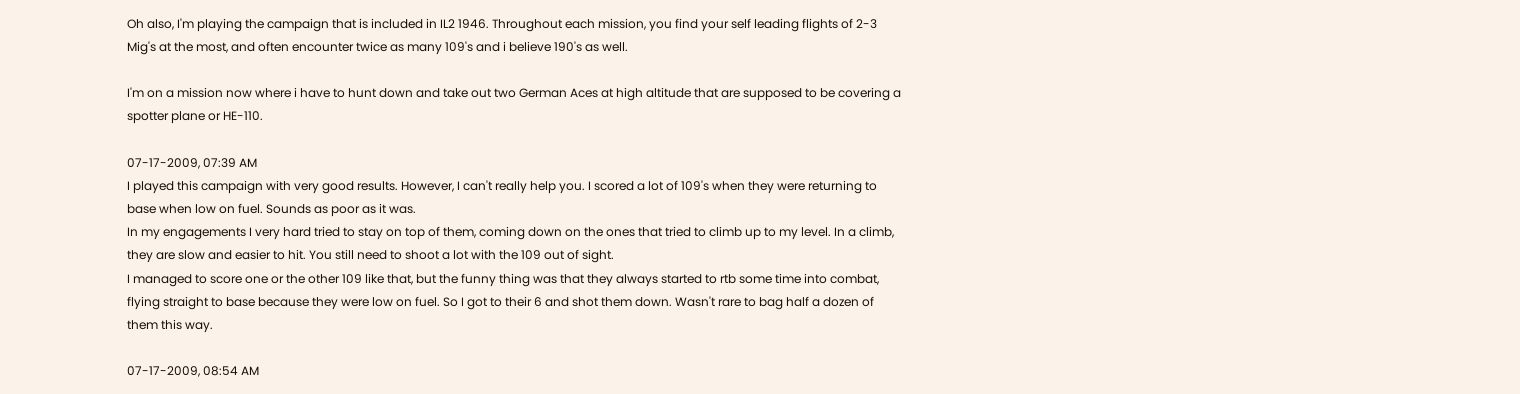Oh also, I'm playing the campaign that is included in IL2 1946. Throughout each mission, you find your self leading flights of 2-3 Mig's at the most, and often encounter twice as many 109's and i believe 190's as well.

I'm on a mission now where i have to hunt down and take out two German Aces at high altitude that are supposed to be covering a spotter plane or HE-110.

07-17-2009, 07:39 AM
I played this campaign with very good results. However, I can't really help you. I scored a lot of 109's when they were returning to base when low on fuel. Sounds as poor as it was.
In my engagements I very hard tried to stay on top of them, coming down on the ones that tried to climb up to my level. In a climb, they are slow and easier to hit. You still need to shoot a lot with the 109 out of sight.
I managed to score one or the other 109 like that, but the funny thing was that they always started to rtb some time into combat, flying straight to base because they were low on fuel. So I got to their 6 and shot them down. Wasn't rare to bag half a dozen of them this way.

07-17-2009, 08:54 AM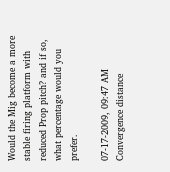Would the Mig become a more stable firing platform with reduced Prop pitch? and if so, what percentage would you prefer.

07-17-2009, 09:47 AM
Convergence distance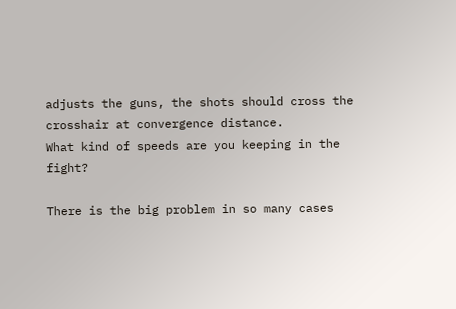adjusts the guns, the shots should cross the crosshair at convergence distance.
What kind of speeds are you keeping in the fight?

There is the big problem in so many cases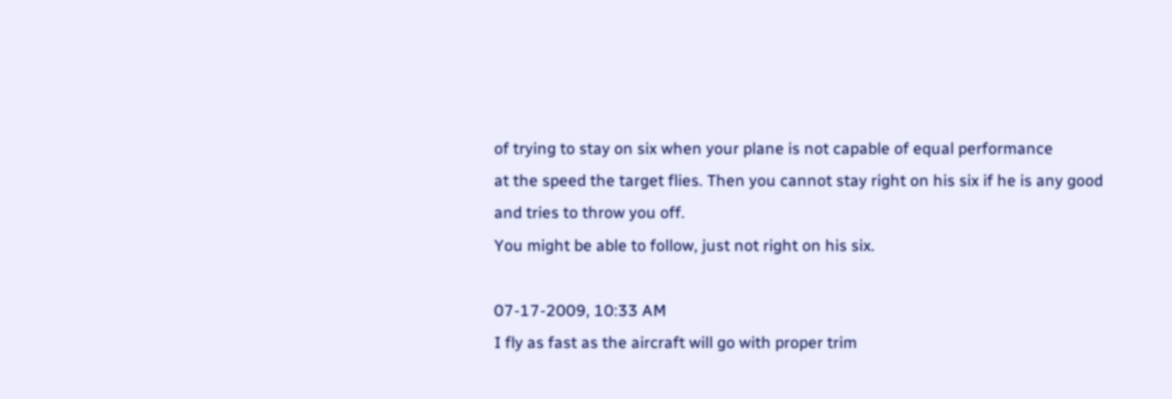of trying to stay on six when your plane is not capable of equal performance
at the speed the target flies. Then you cannot stay right on his six if he is any good and tries to throw you off.
You might be able to follow, just not right on his six.

07-17-2009, 10:33 AM
I fly as fast as the aircraft will go with proper trim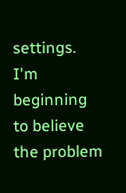settings. I'm beginning to believe the problem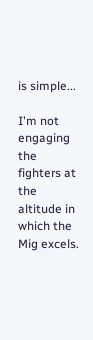is simple...

I'm not engaging the fighters at the altitude in which the Mig excels.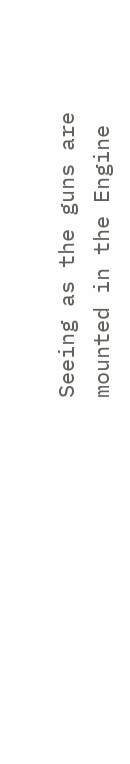Seeing as the guns are mounted in the Engine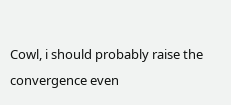Cowl, i should probably raise the convergence even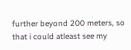further beyond 200 meters, so that i could atleast see my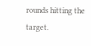rounds hitting the target.